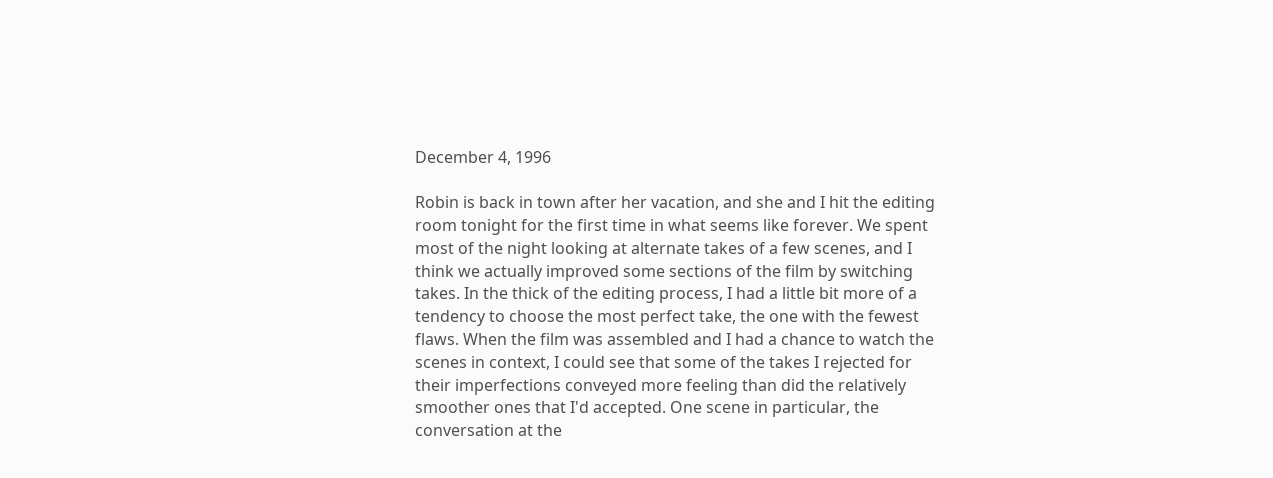December 4, 1996

Robin is back in town after her vacation, and she and I hit the editing room tonight for the first time in what seems like forever. We spent most of the night looking at alternate takes of a few scenes, and I think we actually improved some sections of the film by switching takes. In the thick of the editing process, I had a little bit more of a tendency to choose the most perfect take, the one with the fewest flaws. When the film was assembled and I had a chance to watch the scenes in context, I could see that some of the takes I rejected for their imperfections conveyed more feeling than did the relatively smoother ones that I'd accepted. One scene in particular, the conversation at the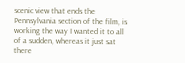scenic view that ends the Pennsylvania section of the film, is working the way I wanted it to all of a sudden, whereas it just sat there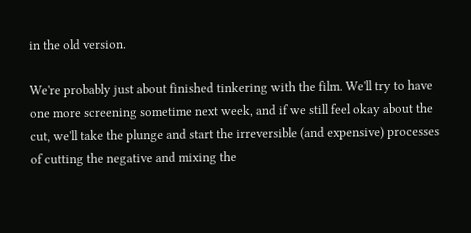in the old version.

We're probably just about finished tinkering with the film. We'll try to have one more screening sometime next week, and if we still feel okay about the cut, we'll take the plunge and start the irreversible (and expensive) processes of cutting the negative and mixing the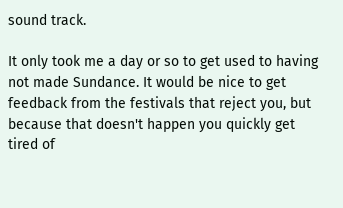sound track.

It only took me a day or so to get used to having not made Sundance. It would be nice to get feedback from the festivals that reject you, but because that doesn't happen you quickly get tired of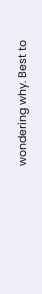wondering why. Best to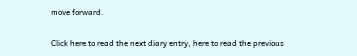move forward.

Click here to read the next diary entry, here to read the previous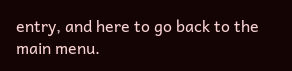entry, and here to go back to the main menu.